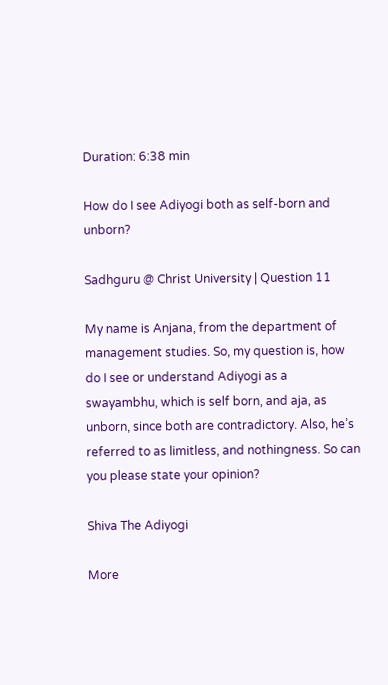Duration: 6:38 min

How do I see Adiyogi both as self-born and unborn?

Sadhguru @ Christ University | Question 11

My name is Anjana, from the department of management studies. So, my question is, how do I see or understand Adiyogi as a swayambhu, which is self born, and aja, as unborn, since both are contradictory. Also, he’s referred to as limitless, and nothingness. So can you please state your opinion?

Shiva The Adiyogi

More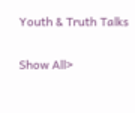Youth & Truth Talks

Show All>